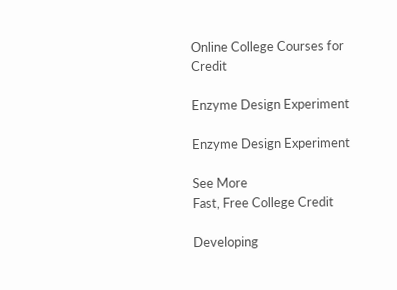Online College Courses for Credit

Enzyme Design Experiment

Enzyme Design Experiment

See More
Fast, Free College Credit

Developing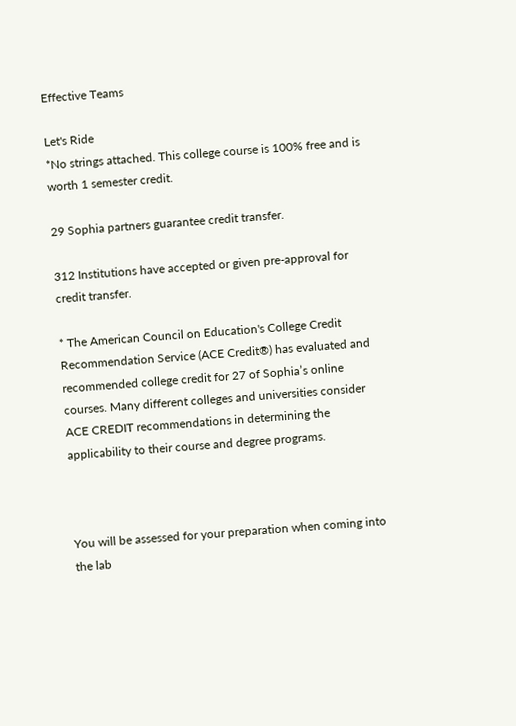Effective Teams

Let's Ride
*No strings attached. This college course is 100% free and is worth 1 semester credit.

29 Sophia partners guarantee credit transfer.

312 Institutions have accepted or given pre-approval for credit transfer.

* The American Council on Education's College Credit Recommendation Service (ACE Credit®) has evaluated and recommended college credit for 27 of Sophia’s online courses. Many different colleges and universities consider ACE CREDIT recommendations in determining the applicability to their course and degree programs.



You will be assessed for your preparation when coming into the lab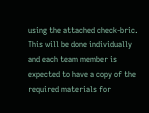using the attached check-bric. This will be done individually and each team member is expected to have a copy of the required materials for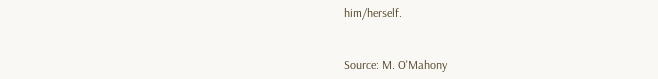him/herself.


Source: M. O'Mahony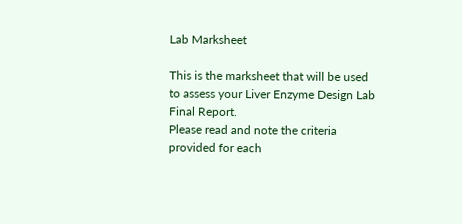Lab Marksheet

This is the marksheet that will be used to assess your Liver Enzyme Design Lab Final Report.
Please read and note the criteria provided for each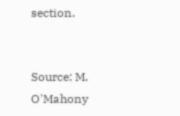section.


Source: M. O'Mahony